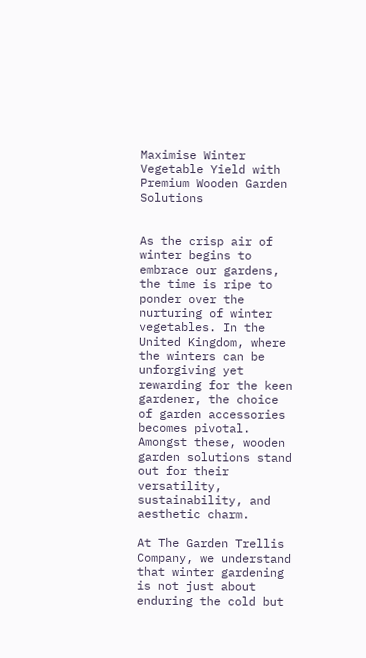Maximise Winter Vegetable Yield with Premium Wooden Garden Solutions


As the crisp air of winter begins to embrace our gardens, the time is ripe to ponder over the nurturing of winter vegetables. In the United Kingdom, where the winters can be unforgiving yet rewarding for the keen gardener, the choice of garden accessories becomes pivotal. Amongst these, wooden garden solutions stand out for their versatility, sustainability, and aesthetic charm.

At The Garden Trellis Company, we understand that winter gardening is not just about enduring the cold but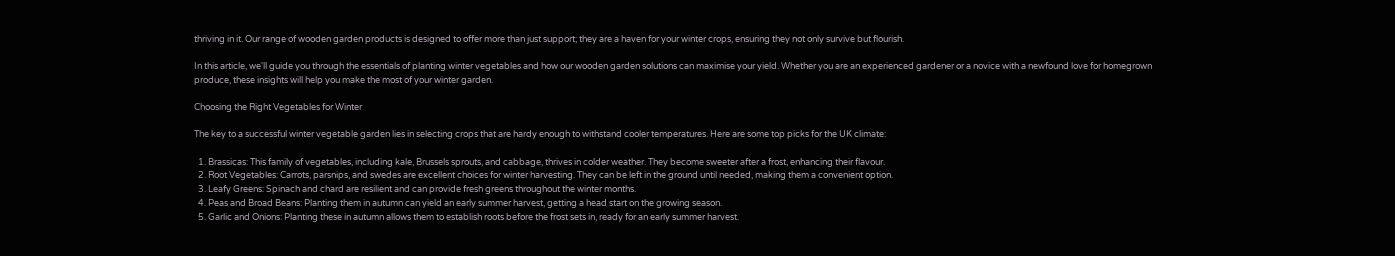thriving in it. Our range of wooden garden products is designed to offer more than just support; they are a haven for your winter crops, ensuring they not only survive but flourish.

In this article, we'll guide you through the essentials of planting winter vegetables and how our wooden garden solutions can maximise your yield. Whether you are an experienced gardener or a novice with a newfound love for homegrown produce, these insights will help you make the most of your winter garden.

Choosing the Right Vegetables for Winter

The key to a successful winter vegetable garden lies in selecting crops that are hardy enough to withstand cooler temperatures. Here are some top picks for the UK climate:

  1. Brassicas: This family of vegetables, including kale, Brussels sprouts, and cabbage, thrives in colder weather. They become sweeter after a frost, enhancing their flavour.
  2. Root Vegetables: Carrots, parsnips, and swedes are excellent choices for winter harvesting. They can be left in the ground until needed, making them a convenient option.
  3. Leafy Greens: Spinach and chard are resilient and can provide fresh greens throughout the winter months.
  4. Peas and Broad Beans: Planting them in autumn can yield an early summer harvest, getting a head start on the growing season.
  5. Garlic and Onions: Planting these in autumn allows them to establish roots before the frost sets in, ready for an early summer harvest.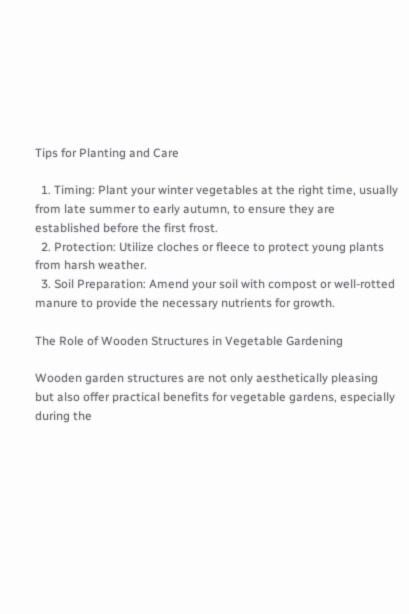Tips for Planting and Care

  1. Timing: Plant your winter vegetables at the right time, usually from late summer to early autumn, to ensure they are established before the first frost.
  2. Protection: Utilize cloches or fleece to protect young plants from harsh weather.
  3. Soil Preparation: Amend your soil with compost or well-rotted manure to provide the necessary nutrients for growth.

The Role of Wooden Structures in Vegetable Gardening

Wooden garden structures are not only aesthetically pleasing but also offer practical benefits for vegetable gardens, especially during the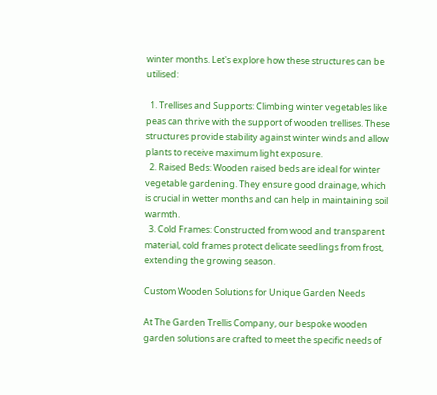winter months. Let's explore how these structures can be utilised:

  1. Trellises and Supports: Climbing winter vegetables like peas can thrive with the support of wooden trellises. These structures provide stability against winter winds and allow plants to receive maximum light exposure.
  2. Raised Beds: Wooden raised beds are ideal for winter vegetable gardening. They ensure good drainage, which is crucial in wetter months and can help in maintaining soil warmth.
  3. Cold Frames: Constructed from wood and transparent material, cold frames protect delicate seedlings from frost, extending the growing season.

Custom Wooden Solutions for Unique Garden Needs

At The Garden Trellis Company, our bespoke wooden garden solutions are crafted to meet the specific needs of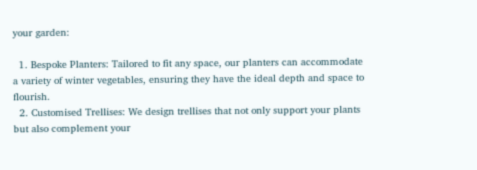your garden:

  1. Bespoke Planters: Tailored to fit any space, our planters can accommodate a variety of winter vegetables, ensuring they have the ideal depth and space to flourish.
  2. Customised Trellises: We design trellises that not only support your plants but also complement your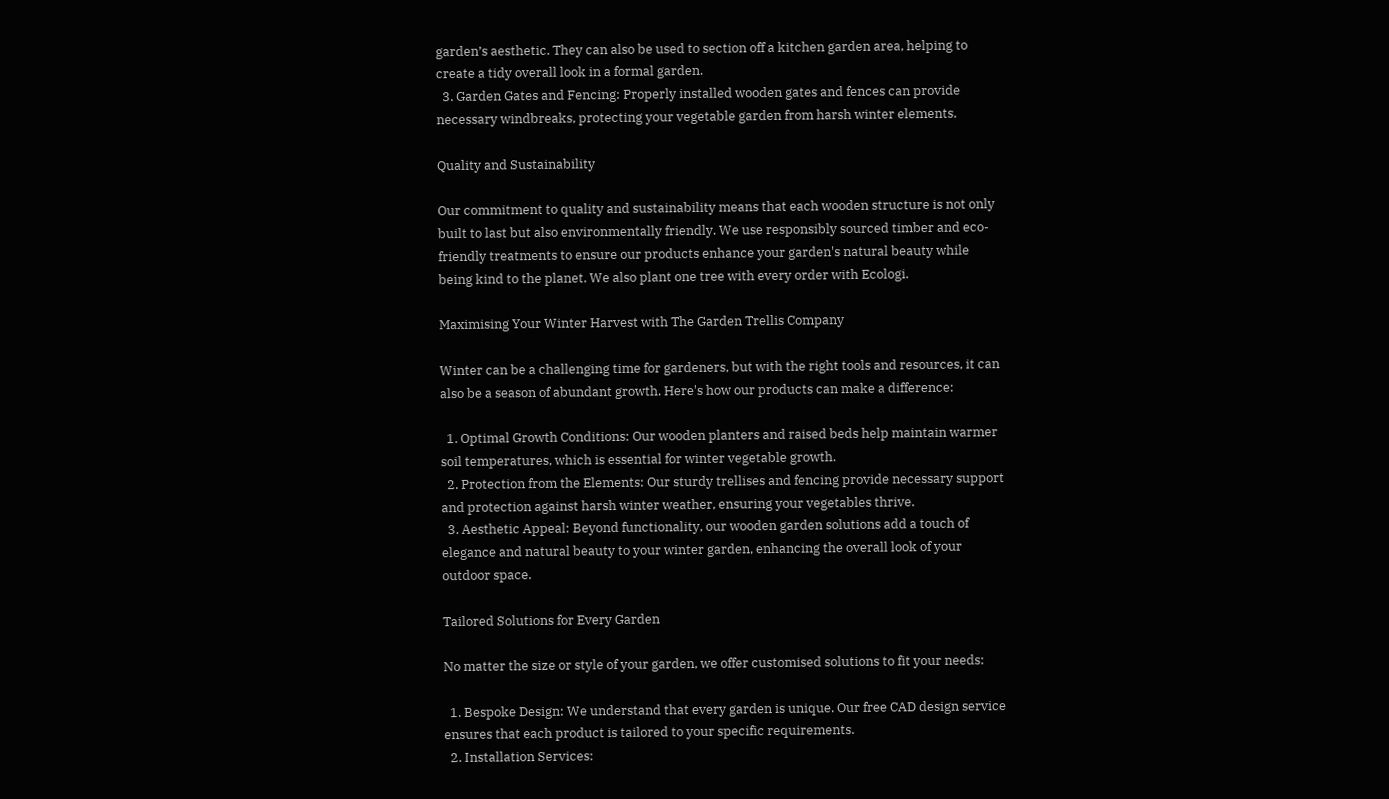garden’s aesthetic. They can also be used to section off a kitchen garden area, helping to create a tidy overall look in a formal garden.
  3. Garden Gates and Fencing: Properly installed wooden gates and fences can provide necessary windbreaks, protecting your vegetable garden from harsh winter elements.

Quality and Sustainability

Our commitment to quality and sustainability means that each wooden structure is not only built to last but also environmentally friendly. We use responsibly sourced timber and eco-friendly treatments to ensure our products enhance your garden's natural beauty while being kind to the planet. We also plant one tree with every order with Ecologi.

Maximising Your Winter Harvest with The Garden Trellis Company

Winter can be a challenging time for gardeners, but with the right tools and resources, it can also be a season of abundant growth. Here's how our products can make a difference:

  1. Optimal Growth Conditions: Our wooden planters and raised beds help maintain warmer soil temperatures, which is essential for winter vegetable growth.
  2. Protection from the Elements: Our sturdy trellises and fencing provide necessary support and protection against harsh winter weather, ensuring your vegetables thrive.
  3. Aesthetic Appeal: Beyond functionality, our wooden garden solutions add a touch of elegance and natural beauty to your winter garden, enhancing the overall look of your outdoor space.

Tailored Solutions for Every Garden

No matter the size or style of your garden, we offer customised solutions to fit your needs:

  1. Bespoke Design: We understand that every garden is unique. Our free CAD design service ensures that each product is tailored to your specific requirements.
  2. Installation Services: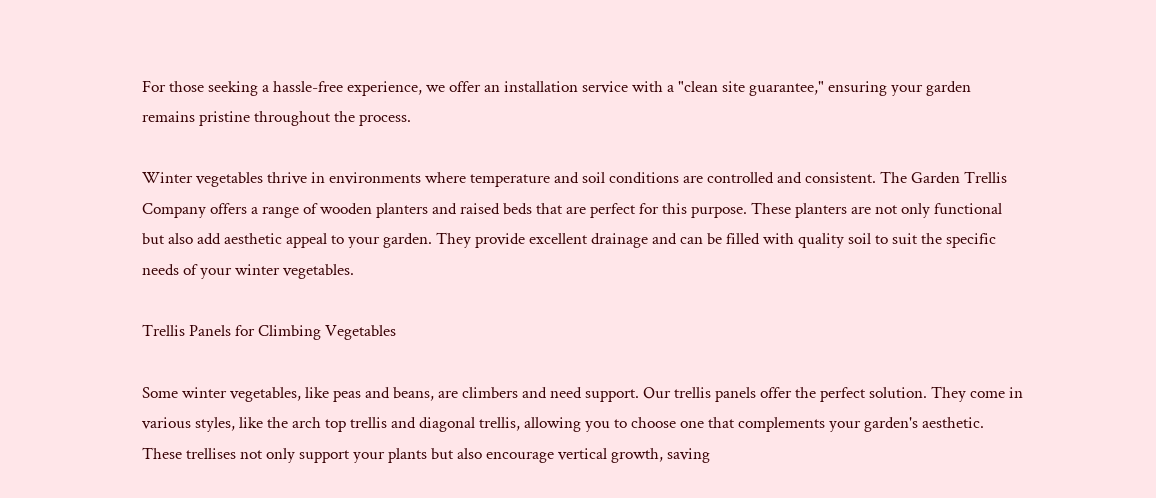For those seeking a hassle-free experience, we offer an installation service with a "clean site guarantee," ensuring your garden remains pristine throughout the process.

Winter vegetables thrive in environments where temperature and soil conditions are controlled and consistent. The Garden Trellis Company offers a range of wooden planters and raised beds that are perfect for this purpose. These planters are not only functional but also add aesthetic appeal to your garden. They provide excellent drainage and can be filled with quality soil to suit the specific needs of your winter vegetables.

Trellis Panels for Climbing Vegetables

Some winter vegetables, like peas and beans, are climbers and need support. Our trellis panels offer the perfect solution. They come in various styles, like the arch top trellis and diagonal trellis, allowing you to choose one that complements your garden's aesthetic. These trellises not only support your plants but also encourage vertical growth, saving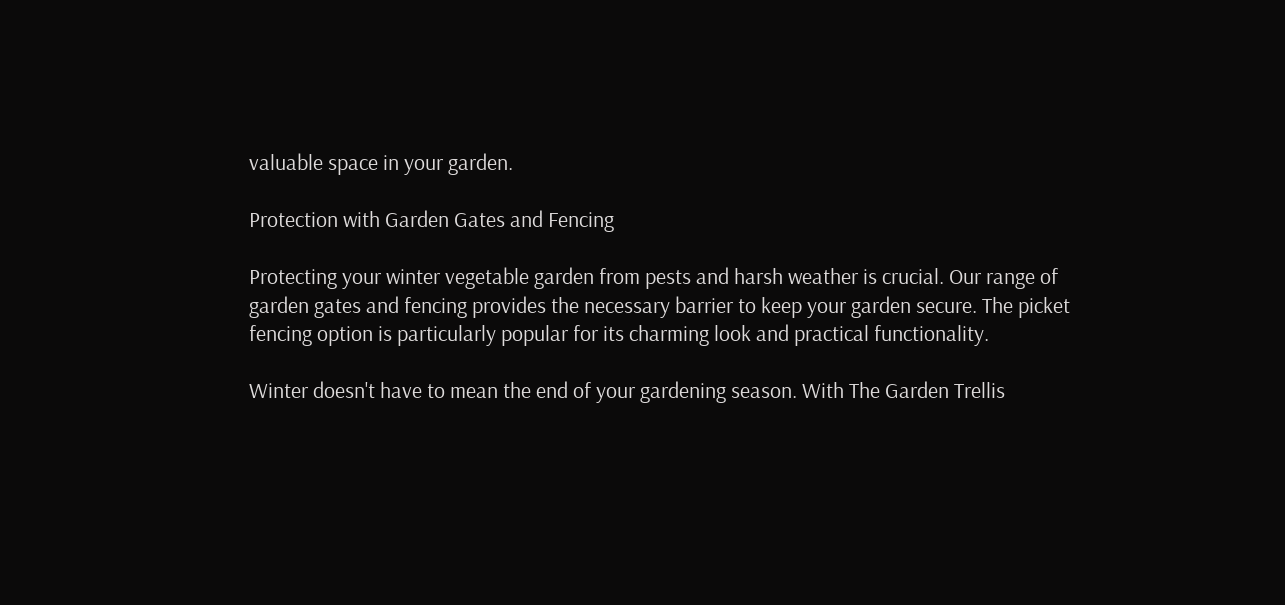valuable space in your garden.

Protection with Garden Gates and Fencing

Protecting your winter vegetable garden from pests and harsh weather is crucial. Our range of garden gates and fencing provides the necessary barrier to keep your garden secure. The picket fencing option is particularly popular for its charming look and practical functionality.

Winter doesn't have to mean the end of your gardening season. With The Garden Trellis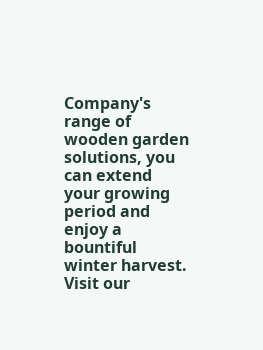Company's range of wooden garden solutions, you can extend your growing period and enjoy a bountiful winter harvest. Visit our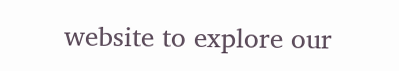website to explore our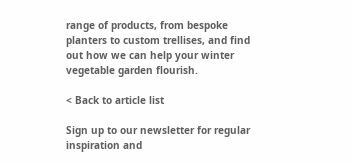range of products, from bespoke planters to custom trellises, and find out how we can help your winter vegetable garden flourish.

< Back to article list

Sign up to our newsletter for regular inspiration and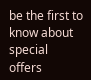be the first to know about special offers